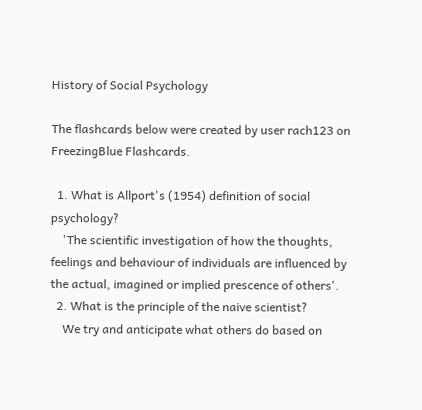History of Social Psychology

The flashcards below were created by user rach123 on FreezingBlue Flashcards.

  1. What is Allport's (1954) definition of social psychology?
    'The scientific investigation of how the thoughts, feelings and behaviour of individuals are influenced by the actual, imagined or implied prescence of others'.
  2. What is the principle of the naive scientist?
    We try and anticipate what others do based on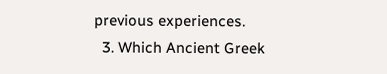previous experiences.
  3. Which Ancient Greek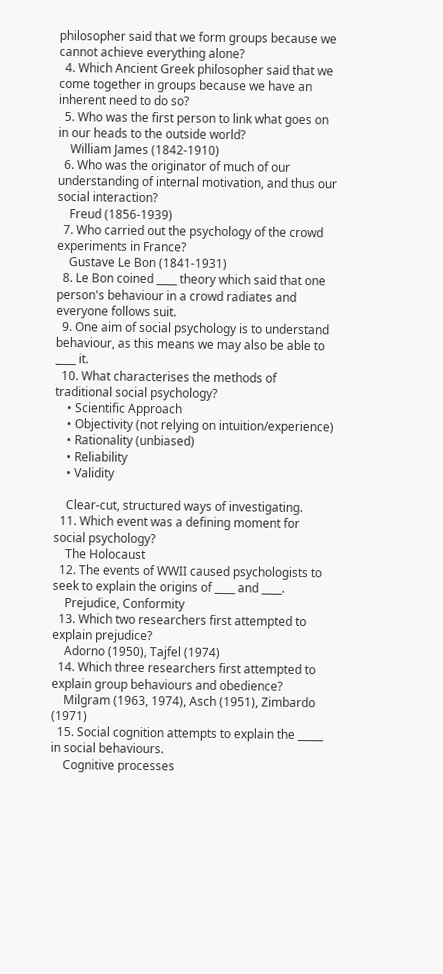philosopher said that we form groups because we cannot achieve everything alone?
  4. Which Ancient Greek philosopher said that we come together in groups because we have an inherent need to do so?
  5. Who was the first person to link what goes on in our heads to the outside world?
    William James (1842-1910)
  6. Who was the originator of much of our understanding of internal motivation, and thus our social interaction?
    Freud (1856-1939)
  7. Who carried out the psychology of the crowd experiments in France?
    Gustave Le Bon (1841-1931)
  8. Le Bon coined ____ theory which said that one person's behaviour in a crowd radiates and everyone follows suit.
  9. One aim of social psychology is to understand behaviour, as this means we may also be able to ____ it.
  10. What characterises the methods of traditional social psychology?
    • Scientific Approach
    • Objectivity (not relying on intuition/experience)
    • Rationality (unbiased)
    • Reliability
    • Validity

    Clear-cut, structured ways of investigating.
  11. Which event was a defining moment for social psychology?
    The Holocaust
  12. The events of WWII caused psychologists to seek to explain the origins of ____ and ____.
    Prejudice, Conformity
  13. Which two researchers first attempted to explain prejudice?
    Adorno (1950), Tajfel (1974)
  14. Which three researchers first attempted to explain group behaviours and obedience?
    Milgram (1963, 1974), Asch (1951), Zimbardo (1971)
  15. Social cognition attempts to explain the _____ in social behaviours.
    Cognitive processes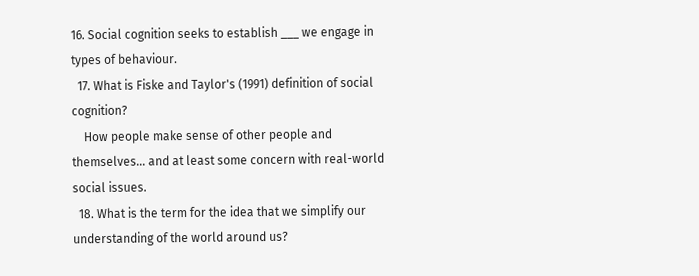16. Social cognition seeks to establish ___ we engage in types of behaviour.
  17. What is Fiske and Taylor's (1991) definition of social cognition?
    How people make sense of other people and themselves... and at least some concern with real-world social issues.
  18. What is the term for the idea that we simplify our understanding of the world around us?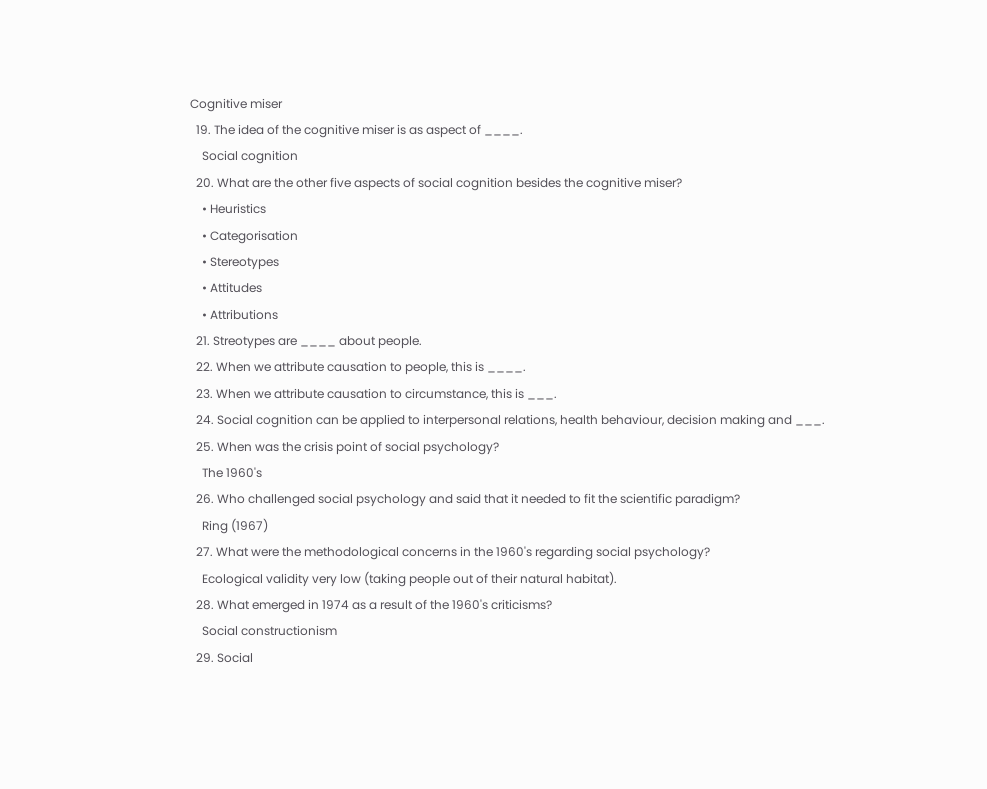Cognitive miser
  19. The idea of the cognitive miser is as aspect of ____.
    Social cognition
  20. What are the other five aspects of social cognition besides the cognitive miser?
    • Heuristics
    • Categorisation
    • Stereotypes
    • Attitudes
    • Attributions
  21. Streotypes are ____ about people.
  22. When we attribute causation to people, this is ____.
  23. When we attribute causation to circumstance, this is ___.
  24. Social cognition can be applied to interpersonal relations, health behaviour, decision making and ___.
  25. When was the crisis point of social psychology?
    The 1960's
  26. Who challenged social psychology and said that it needed to fit the scientific paradigm?
    Ring (1967)
  27. What were the methodological concerns in the 1960's regarding social psychology?
    Ecological validity very low (taking people out of their natural habitat).
  28. What emerged in 1974 as a result of the 1960's criticisms?
    Social constructionism
  29. Social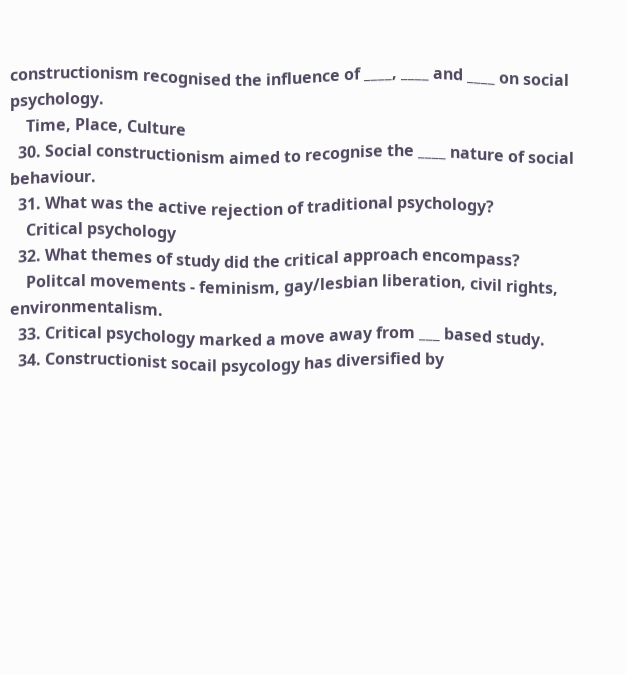constructionism recognised the influence of ____, ____ and ____ on social psychology.
    Time, Place, Culture
  30. Social constructionism aimed to recognise the ____ nature of social behaviour.
  31. What was the active rejection of traditional psychology?
    Critical psychology
  32. What themes of study did the critical approach encompass?
    Politcal movements - feminism, gay/lesbian liberation, civil rights, environmentalism.
  33. Critical psychology marked a move away from ___ based study.
  34. Constructionist socail psycology has diversified by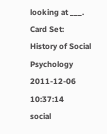looking at ___.
Card Set:
History of Social Psychology
2011-12-06 10:37:14
social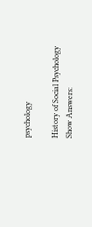psychology

History of Social Psychology
Show Answers: